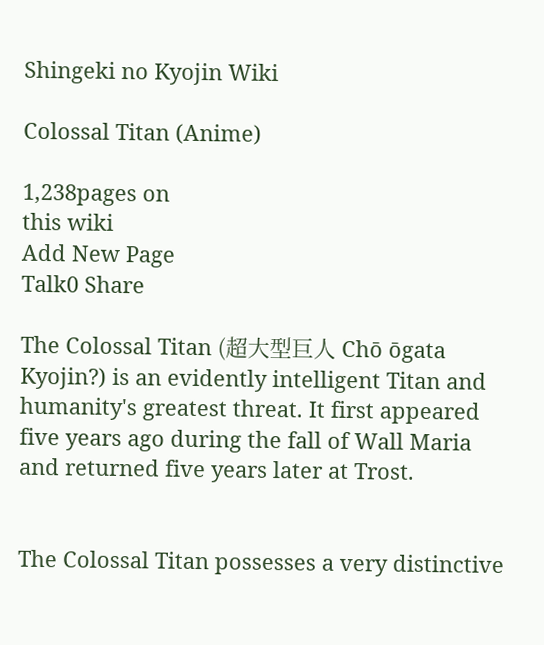Shingeki no Kyojin Wiki

Colossal Titan (Anime)

1,238pages on
this wiki
Add New Page
Talk0 Share

The Colossal Titan (超大型巨人 Chō ōgata Kyojin?) is an evidently intelligent Titan and humanity's greatest threat. It first appeared five years ago during the fall of Wall Maria and returned five years later at Trost.


The Colossal Titan possesses a very distinctive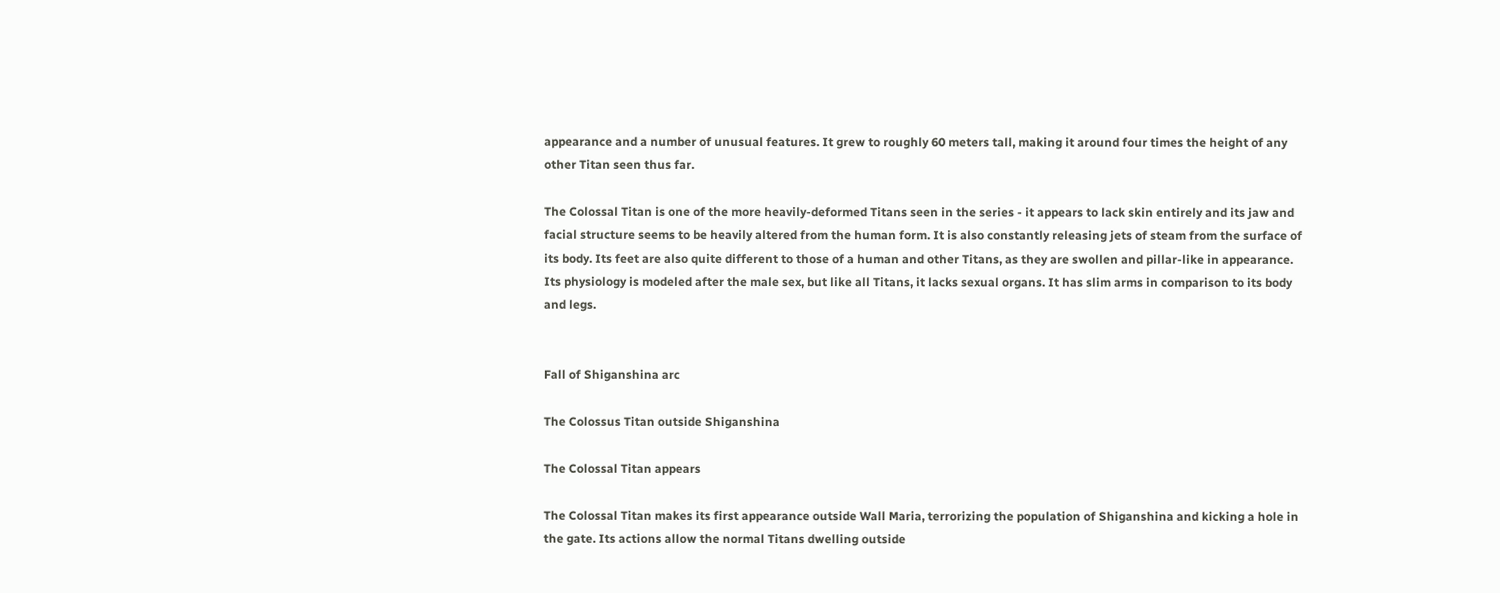appearance and a number of unusual features. It grew to roughly 60 meters tall, making it around four times the height of any other Titan seen thus far.

The Colossal Titan is one of the more heavily-deformed Titans seen in the series - it appears to lack skin entirely and its jaw and facial structure seems to be heavily altered from the human form. It is also constantly releasing jets of steam from the surface of its body. Its feet are also quite different to those of a human and other Titans, as they are swollen and pillar-like in appearance. Its physiology is modeled after the male sex, but like all Titans, it lacks sexual organs. It has slim arms in comparison to its body and legs.


Fall of Shiganshina arc

The Colossus Titan outside Shiganshina

The Colossal Titan appears

The Colossal Titan makes its first appearance outside Wall Maria, terrorizing the population of Shiganshina and kicking a hole in the gate. Its actions allow the normal Titans dwelling outside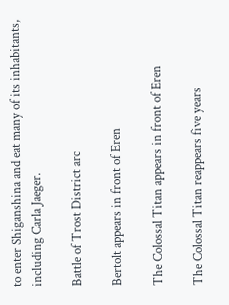to enter Shiganshina and eat many of its inhabitants, including Carla Jaeger.

Battle of Trost District arc

Bertolt appears in front of Eren

The Colossal Titan appears in front of Eren

The Colossal Titan reappears five years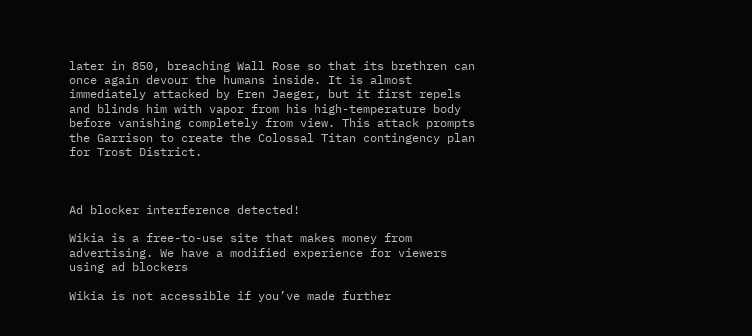later in 850, breaching Wall Rose so that its brethren can once again devour the humans inside. It is almost immediately attacked by Eren Jaeger, but it first repels and blinds him with vapor from his high-temperature body before vanishing completely from view. This attack prompts the Garrison to create the Colossal Titan contingency plan for Trost District.



Ad blocker interference detected!

Wikia is a free-to-use site that makes money from advertising. We have a modified experience for viewers using ad blockers

Wikia is not accessible if you’ve made further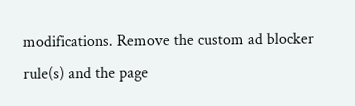modifications. Remove the custom ad blocker rule(s) and the page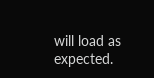will load as expected.